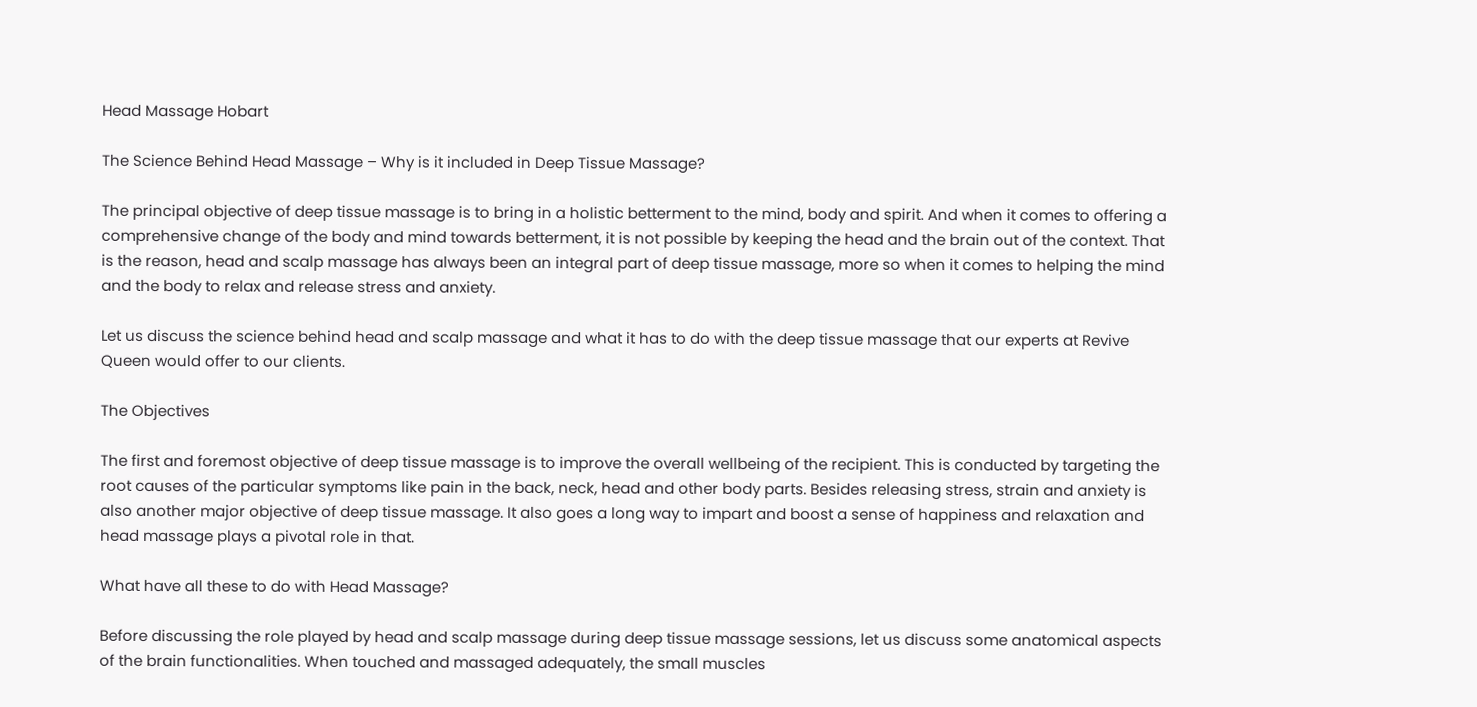Head Massage Hobart

The Science Behind Head Massage – Why is it included in Deep Tissue Massage?

The principal objective of deep tissue massage is to bring in a holistic betterment to the mind, body and spirit. And when it comes to offering a comprehensive change of the body and mind towards betterment, it is not possible by keeping the head and the brain out of the context. That is the reason, head and scalp massage has always been an integral part of deep tissue massage, more so when it comes to helping the mind and the body to relax and release stress and anxiety.

Let us discuss the science behind head and scalp massage and what it has to do with the deep tissue massage that our experts at Revive Queen would offer to our clients.

The Objectives

The first and foremost objective of deep tissue massage is to improve the overall wellbeing of the recipient. This is conducted by targeting the root causes of the particular symptoms like pain in the back, neck, head and other body parts. Besides releasing stress, strain and anxiety is also another major objective of deep tissue massage. It also goes a long way to impart and boost a sense of happiness and relaxation and head massage plays a pivotal role in that.

What have all these to do with Head Massage?

Before discussing the role played by head and scalp massage during deep tissue massage sessions, let us discuss some anatomical aspects of the brain functionalities. When touched and massaged adequately, the small muscles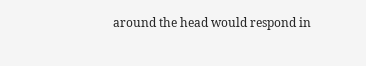around the head would respond in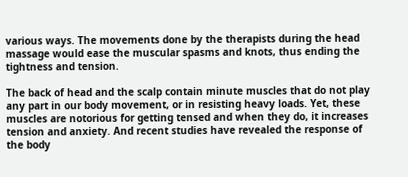various ways. The movements done by the therapists during the head massage would ease the muscular spasms and knots, thus ending the tightness and tension.

The back of head and the scalp contain minute muscles that do not play any part in our body movement, or in resisting heavy loads. Yet, these muscles are notorious for getting tensed and when they do, it increases tension and anxiety. And recent studies have revealed the response of the body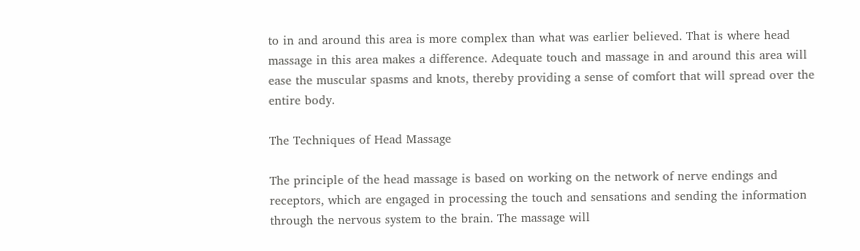to in and around this area is more complex than what was earlier believed. That is where head massage in this area makes a difference. Adequate touch and massage in and around this area will ease the muscular spasms and knots, thereby providing a sense of comfort that will spread over the entire body.

The Techniques of Head Massage

The principle of the head massage is based on working on the network of nerve endings and receptors, which are engaged in processing the touch and sensations and sending the information through the nervous system to the brain. The massage will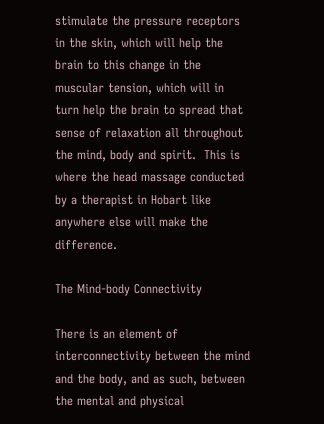stimulate the pressure receptors in the skin, which will help the brain to this change in the muscular tension, which will in turn help the brain to spread that sense of relaxation all throughout the mind, body and spirit.  This is where the head massage conducted by a therapist in Hobart like anywhere else will make the difference.

The Mind-body Connectivity

There is an element of interconnectivity between the mind and the body, and as such, between the mental and physical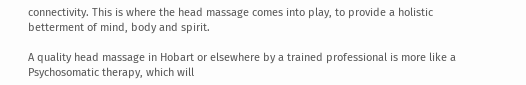connectivity. This is where the head massage comes into play, to provide a holistic betterment of mind, body and spirit.

A quality head massage in Hobart or elsewhere by a trained professional is more like a Psychosomatic therapy, which will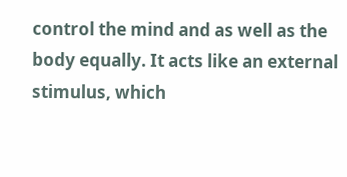control the mind and as well as the body equally. It acts like an external stimulus, which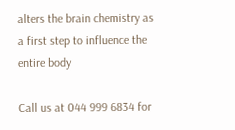alters the brain chemistry as a first step to influence the entire body

Call us at 044 999 6834 for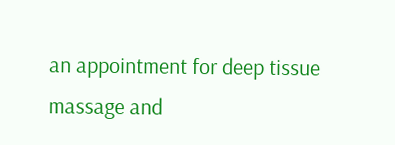an appointment for deep tissue massage and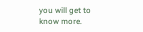you will get to know more.